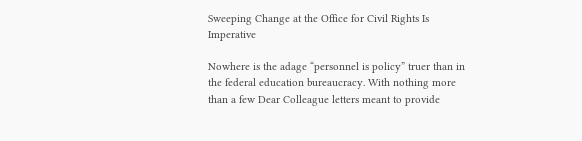Sweeping Change at the Office for Civil Rights Is Imperative

Nowhere is the adage “personnel is policy” truer than in the federal education bureaucracy. With nothing more than a few Dear Colleague letters meant to provide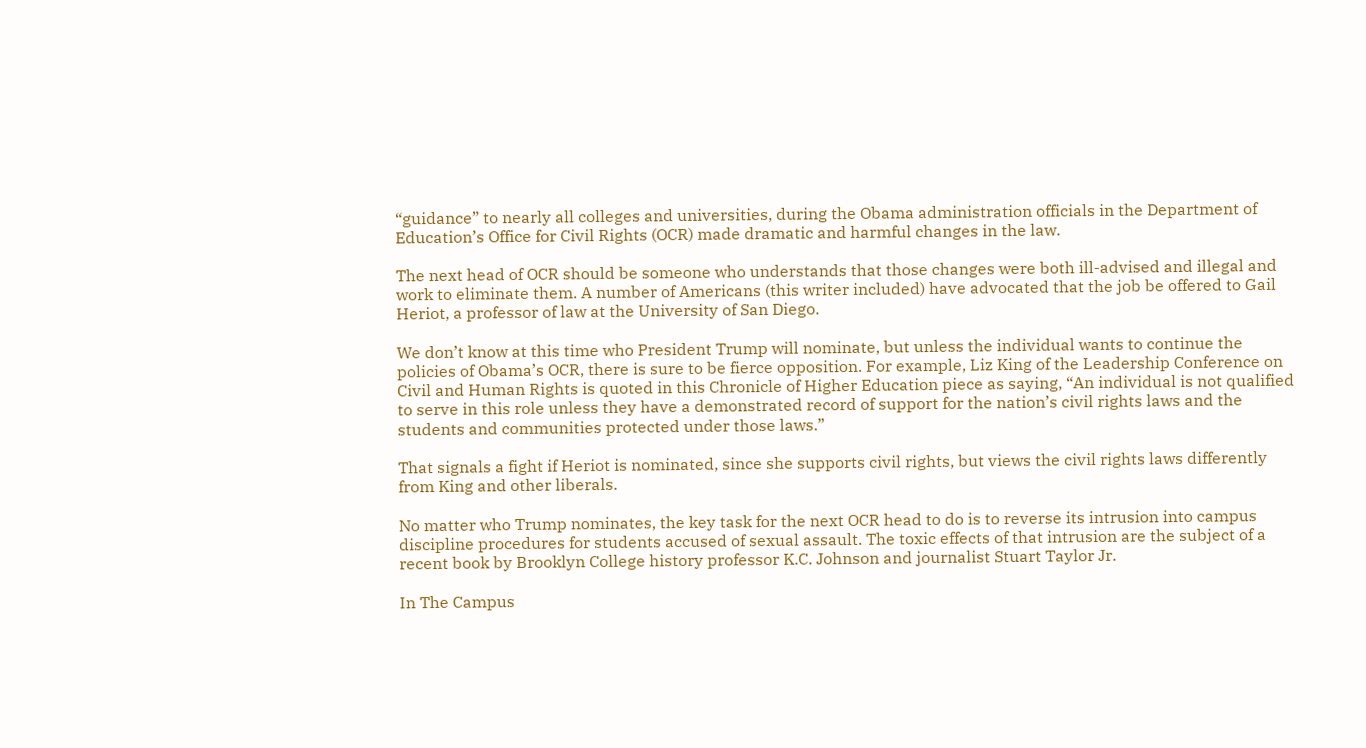“guidance” to nearly all colleges and universities, during the Obama administration officials in the Department of Education’s Office for Civil Rights (OCR) made dramatic and harmful changes in the law.

The next head of OCR should be someone who understands that those changes were both ill-advised and illegal and work to eliminate them. A number of Americans (this writer included) have advocated that the job be offered to Gail Heriot, a professor of law at the University of San Diego.

We don’t know at this time who President Trump will nominate, but unless the individual wants to continue the policies of Obama’s OCR, there is sure to be fierce opposition. For example, Liz King of the Leadership Conference on Civil and Human Rights is quoted in this Chronicle of Higher Education piece as saying, “An individual is not qualified to serve in this role unless they have a demonstrated record of support for the nation’s civil rights laws and the students and communities protected under those laws.”

That signals a fight if Heriot is nominated, since she supports civil rights, but views the civil rights laws differently from King and other liberals.

No matter who Trump nominates, the key task for the next OCR head to do is to reverse its intrusion into campus discipline procedures for students accused of sexual assault. The toxic effects of that intrusion are the subject of a recent book by Brooklyn College history professor K.C. Johnson and journalist Stuart Taylor Jr.

In The Campus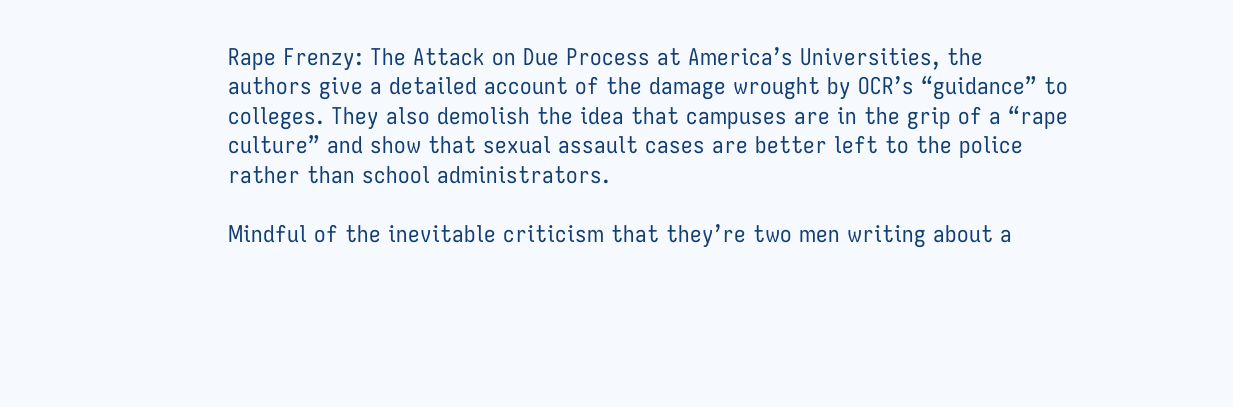Rape Frenzy: The Attack on Due Process at America’s Universities, the authors give a detailed account of the damage wrought by OCR’s “guidance” to colleges. They also demolish the idea that campuses are in the grip of a “rape culture” and show that sexual assault cases are better left to the police rather than school administrators.

Mindful of the inevitable criticism that they’re two men writing about a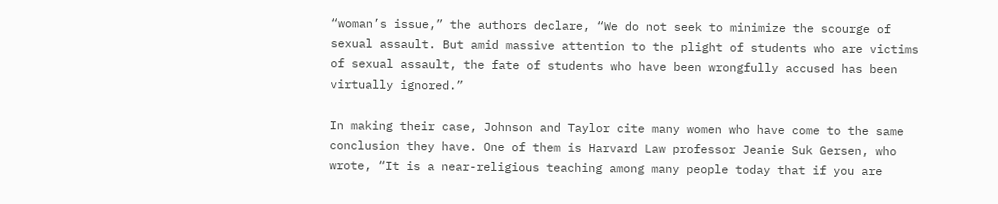“woman’s issue,” the authors declare, “We do not seek to minimize the scourge of sexual assault. But amid massive attention to the plight of students who are victims of sexual assault, the fate of students who have been wrongfully accused has been virtually ignored.”

In making their case, Johnson and Taylor cite many women who have come to the same conclusion they have. One of them is Harvard Law professor Jeanie Suk Gersen, who wrote, “It is a near-religious teaching among many people today that if you are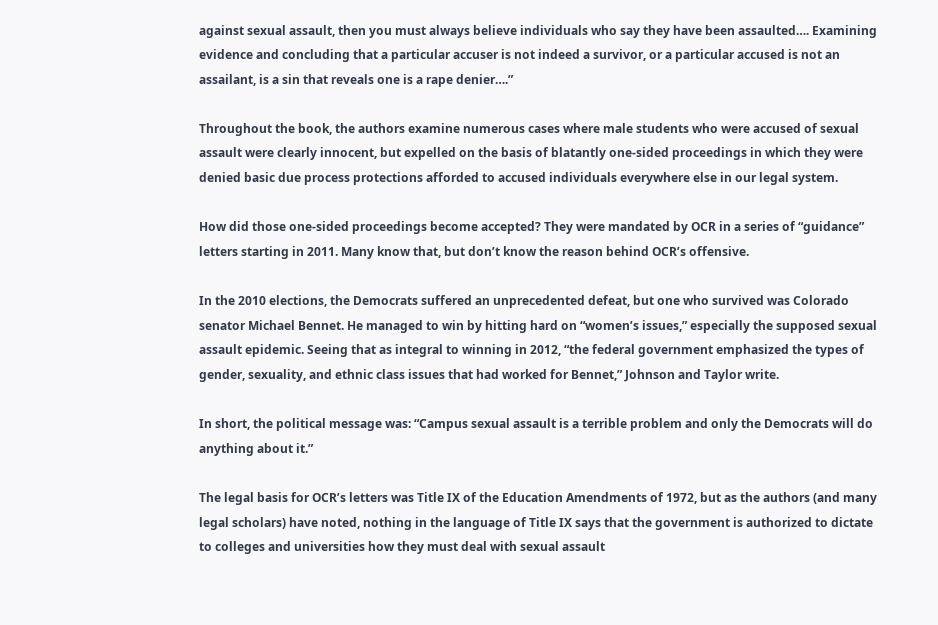against sexual assault, then you must always believe individuals who say they have been assaulted…. Examining evidence and concluding that a particular accuser is not indeed a survivor, or a particular accused is not an assailant, is a sin that reveals one is a rape denier….”

Throughout the book, the authors examine numerous cases where male students who were accused of sexual assault were clearly innocent, but expelled on the basis of blatantly one-sided proceedings in which they were denied basic due process protections afforded to accused individuals everywhere else in our legal system.

How did those one-sided proceedings become accepted? They were mandated by OCR in a series of “guidance” letters starting in 2011. Many know that, but don’t know the reason behind OCR’s offensive.

In the 2010 elections, the Democrats suffered an unprecedented defeat, but one who survived was Colorado senator Michael Bennet. He managed to win by hitting hard on “women’s issues,” especially the supposed sexual assault epidemic. Seeing that as integral to winning in 2012, “the federal government emphasized the types of gender, sexuality, and ethnic class issues that had worked for Bennet,” Johnson and Taylor write.

In short, the political message was: “Campus sexual assault is a terrible problem and only the Democrats will do anything about it.”

The legal basis for OCR’s letters was Title IX of the Education Amendments of 1972, but as the authors (and many legal scholars) have noted, nothing in the language of Title IX says that the government is authorized to dictate to colleges and universities how they must deal with sexual assault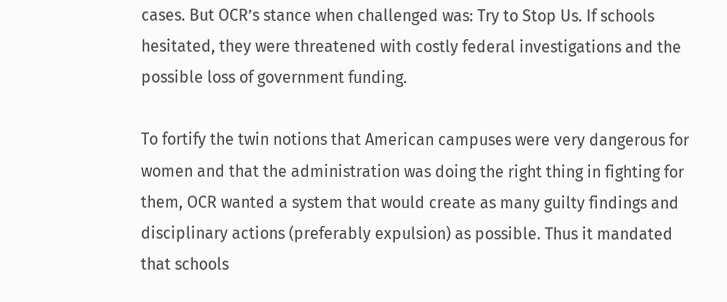cases. But OCR’s stance when challenged was: Try to Stop Us. If schools hesitated, they were threatened with costly federal investigations and the possible loss of government funding.

To fortify the twin notions that American campuses were very dangerous for women and that the administration was doing the right thing in fighting for them, OCR wanted a system that would create as many guilty findings and disciplinary actions (preferably expulsion) as possible. Thus it mandated that schools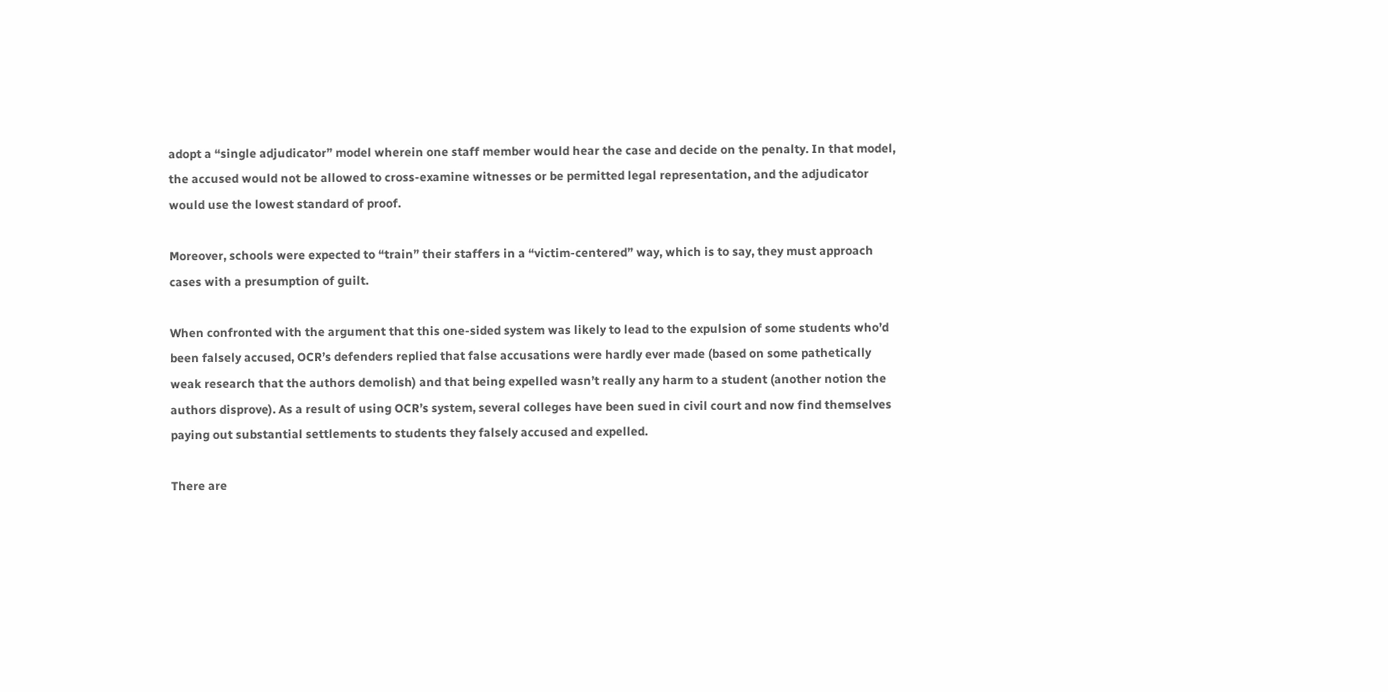adopt a “single adjudicator” model wherein one staff member would hear the case and decide on the penalty. In that model, the accused would not be allowed to cross-examine witnesses or be permitted legal representation, and the adjudicator would use the lowest standard of proof.

Moreover, schools were expected to “train” their staffers in a “victim-centered” way, which is to say, they must approach cases with a presumption of guilt.

When confronted with the argument that this one-sided system was likely to lead to the expulsion of some students who’d been falsely accused, OCR’s defenders replied that false accusations were hardly ever made (based on some pathetically weak research that the authors demolish) and that being expelled wasn’t really any harm to a student (another notion the authors disprove). As a result of using OCR’s system, several colleges have been sued in civil court and now find themselves paying out substantial settlements to students they falsely accused and expelled.

There are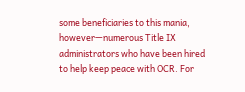some beneficiaries to this mania, however—numerous Title IX administrators who have been hired to help keep peace with OCR. For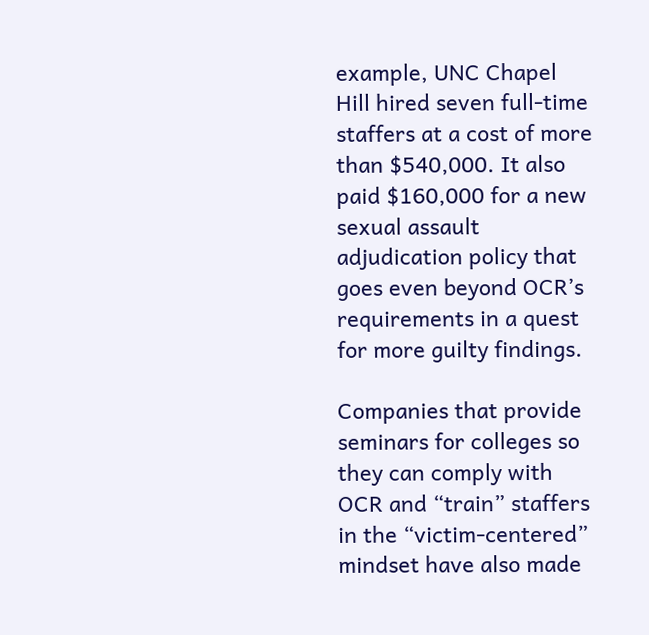example, UNC Chapel Hill hired seven full-time staffers at a cost of more than $540,000. It also paid $160,000 for a new sexual assault adjudication policy that goes even beyond OCR’s requirements in a quest for more guilty findings.

Companies that provide seminars for colleges so they can comply with OCR and “train” staffers in the “victim-centered” mindset have also made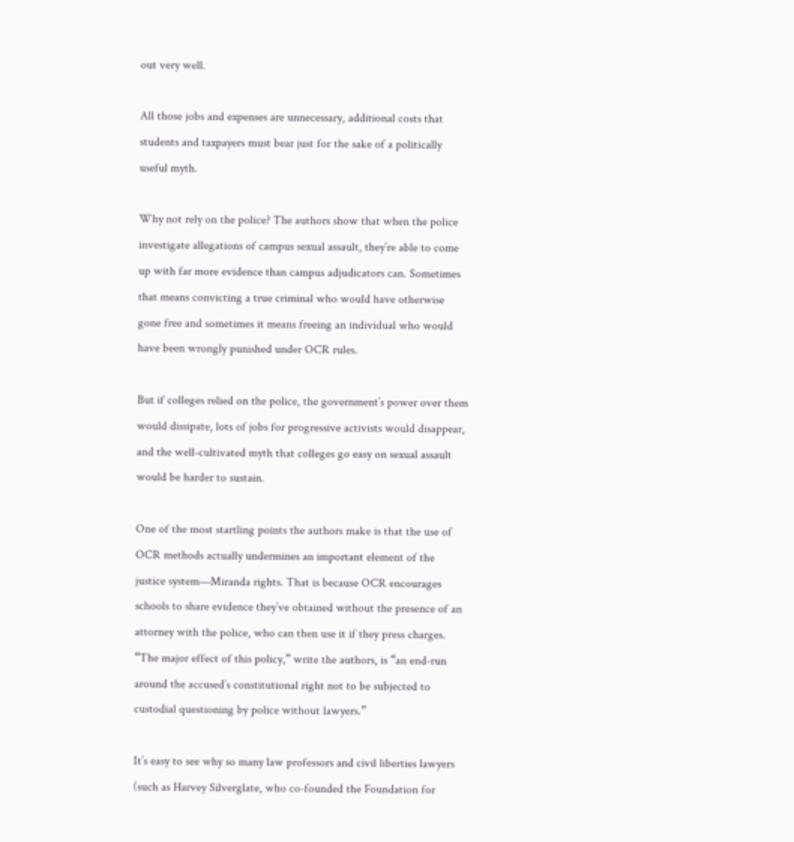out very well.

All those jobs and expenses are unnecessary, additional costs that students and taxpayers must bear just for the sake of a politically useful myth.

Why not rely on the police? The authors show that when the police investigate allegations of campus sexual assault, they’re able to come up with far more evidence than campus adjudicators can. Sometimes that means convicting a true criminal who would have otherwise gone free and sometimes it means freeing an individual who would have been wrongly punished under OCR rules.

But if colleges relied on the police, the government’s power over them would dissipate, lots of jobs for progressive activists would disappear, and the well-cultivated myth that colleges go easy on sexual assault would be harder to sustain.

One of the most startling points the authors make is that the use of OCR methods actually undermines an important element of the justice system—Miranda rights. That is because OCR encourages schools to share evidence they’ve obtained without the presence of an attorney with the police, who can then use it if they press charges. “The major effect of this policy,” write the authors, is “an end-run around the accused’s constitutional right not to be subjected to custodial questioning by police without lawyers.”

It’s easy to see why so many law professors and civil liberties lawyers (such as Harvey Silverglate, who co-founded the Foundation for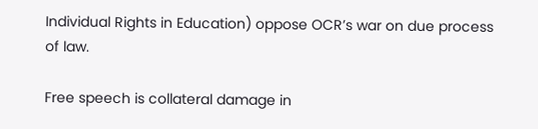Individual Rights in Education) oppose OCR’s war on due process of law.

Free speech is collateral damage in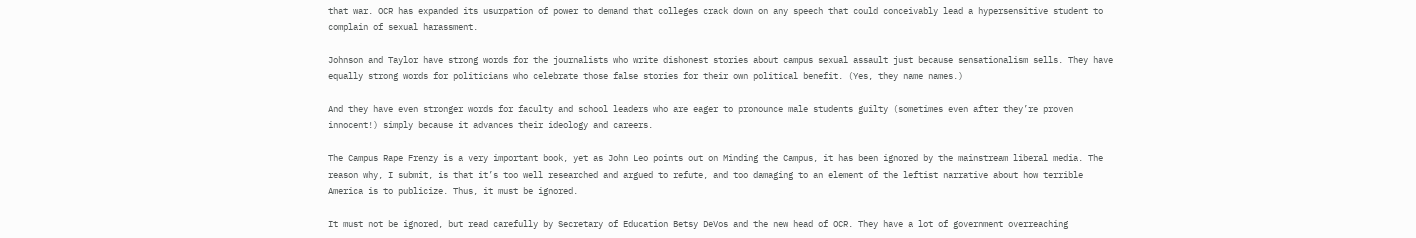that war. OCR has expanded its usurpation of power to demand that colleges crack down on any speech that could conceivably lead a hypersensitive student to complain of sexual harassment.

Johnson and Taylor have strong words for the journalists who write dishonest stories about campus sexual assault just because sensationalism sells. They have equally strong words for politicians who celebrate those false stories for their own political benefit. (Yes, they name names.)

And they have even stronger words for faculty and school leaders who are eager to pronounce male students guilty (sometimes even after they’re proven innocent!) simply because it advances their ideology and careers.

The Campus Rape Frenzy is a very important book, yet as John Leo points out on Minding the Campus, it has been ignored by the mainstream liberal media. The reason why, I submit, is that it’s too well researched and argued to refute, and too damaging to an element of the leftist narrative about how terrible America is to publicize. Thus, it must be ignored.

It must not be ignored, but read carefully by Secretary of Education Betsy DeVos and the new head of OCR. They have a lot of government overreaching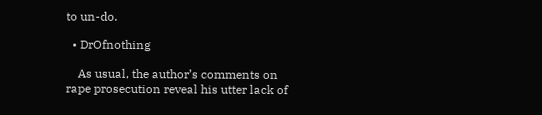to un-do.

  • DrOfnothing

    As usual, the author’s comments on rape prosecution reveal his utter lack of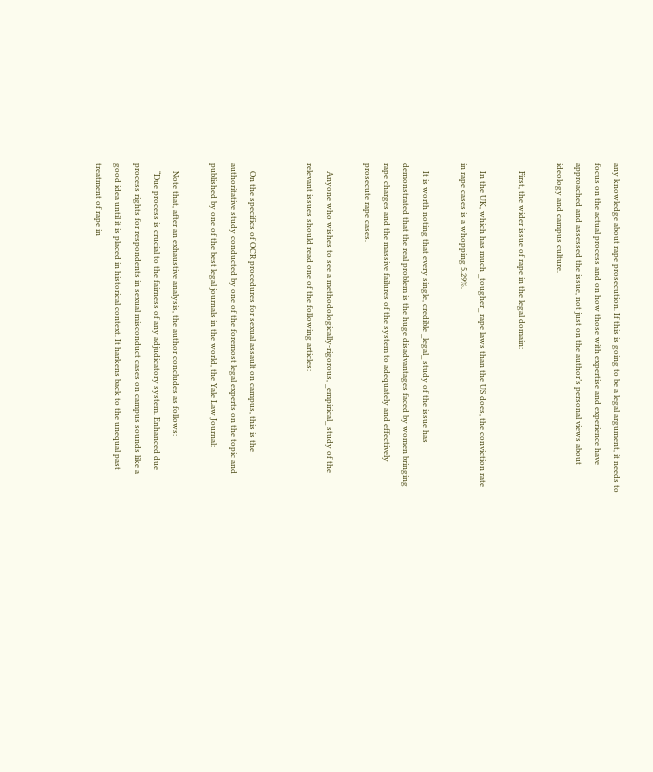any knowledge about rape prosecution. If this is going to be a legal argument, it needs to focus on the actual process and on how those with expertise and experience have approached and assessed the issue, not just on the author’s personal views about ideology and campus culture.

    First, the wider issue of rape in the legal domain:

    In the UK, which has much _tougher_ rape laws than the US does, the conviction rate in rape cases is a whopping 5.29%.

    It is worth noting that every single, credible _legal_ study of the issue has demonstrated that the real problem is the huge disadvantages faced by women bringing rape charges and the massive failures of the system to adequately and effectively prosecute rape cases.

    Anyone who wishes to see a methodologically-rigorous, _empirical_ study of the relevant issues should read one of the following articles:


    On the specifics of OCR procedures for sexual assault on campus, this is the authoritative study conducted by one of the foremost legal experts on the topic and published by one of the best legal journals in the world, the Yale Law Journal:

    Note that, after an exhaustive analysis, the author concludes as follows:
    “Due process is crucial to the fairness of any adjudicatory system. Enhanced due process rights for respondents in sexual misconduct cases on campus sounds like a good idea until it is placed in historical context. It harkens back to the unequal past treatment of rape in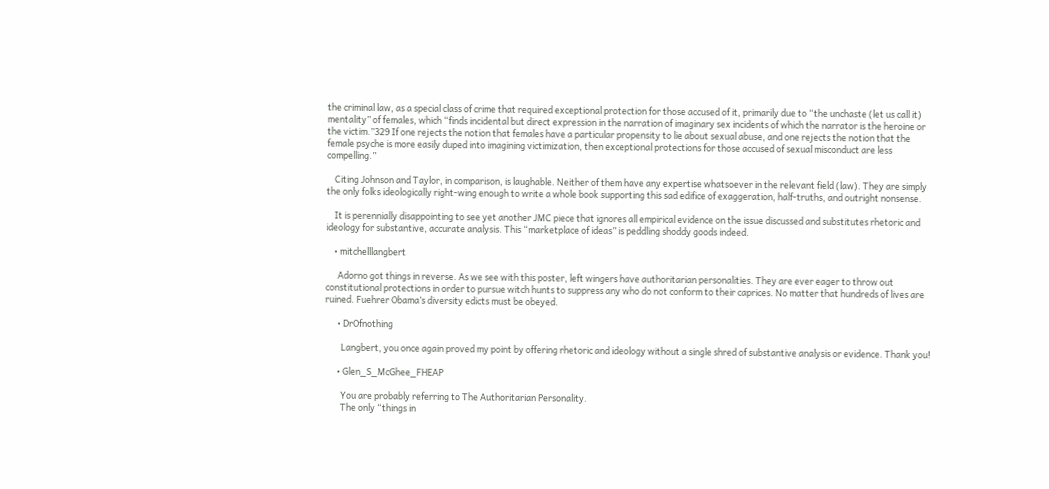the criminal law, as a special class of crime that required exceptional protection for those accused of it, primarily due to “the unchaste (let us call it) mentality” of females, which “finds incidental but direct expression in the narration of imaginary sex incidents of which the narrator is the heroine or the victim.”329 If one rejects the notion that females have a particular propensity to lie about sexual abuse, and one rejects the notion that the female psyche is more easily duped into imagining victimization, then exceptional protections for those accused of sexual misconduct are less compelling.”

    Citing Johnson and Taylor, in comparison, is laughable. Neither of them have any expertise whatsoever in the relevant field (law). They are simply the only folks ideologically right-wing enough to write a whole book supporting this sad edifice of exaggeration, half-truths, and outright nonsense.

    It is perennially disappointing to see yet another JMC piece that ignores all empirical evidence on the issue discussed and substitutes rhetoric and ideology for substantive, accurate analysis. This “marketplace of ideas” is peddling shoddy goods indeed.

    • mitchelllangbert

      Adorno got things in reverse. As we see with this poster, left wingers have authoritarian personalities. They are ever eager to throw out constitutional protections in order to pursue witch hunts to suppress any who do not conform to their caprices. No matter that hundreds of lives are ruined. Fuehrer Obama’s diversity edicts must be obeyed.

      • DrOfnothing

        Langbert, you once again proved my point by offering rhetoric and ideology without a single shred of substantive analysis or evidence. Thank you!

      • Glen_S_McGhee_FHEAP

        You are probably referring to The Authoritarian Personality.
        The only “things in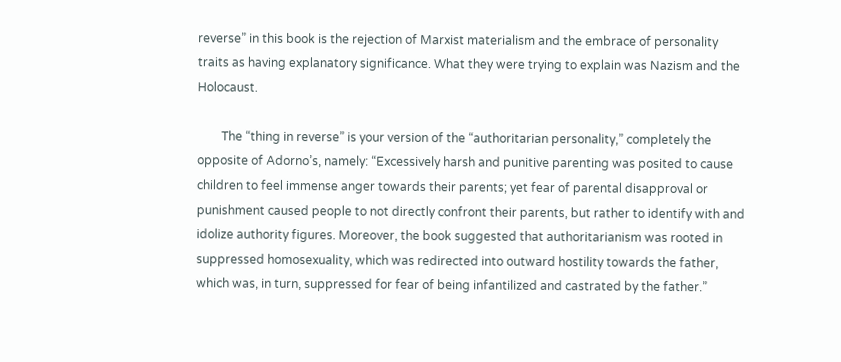reverse” in this book is the rejection of Marxist materialism and the embrace of personality traits as having explanatory significance. What they were trying to explain was Nazism and the Holocaust.

        The “thing in reverse” is your version of the “authoritarian personality,” completely the opposite of Adorno’s, namely: “Excessively harsh and punitive parenting was posited to cause children to feel immense anger towards their parents; yet fear of parental disapproval or punishment caused people to not directly confront their parents, but rather to identify with and idolize authority figures. Moreover, the book suggested that authoritarianism was rooted in suppressed homosexuality, which was redirected into outward hostility towards the father, which was, in turn, suppressed for fear of being infantilized and castrated by the father.”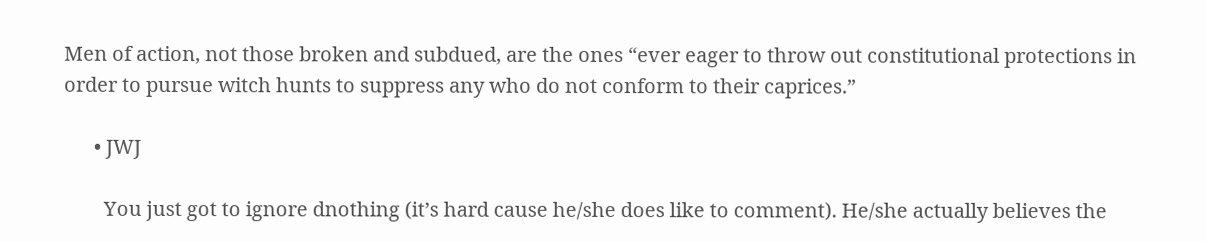Men of action, not those broken and subdued, are the ones “ever eager to throw out constitutional protections in order to pursue witch hunts to suppress any who do not conform to their caprices.”

      • JWJ

        You just got to ignore dnothing (it’s hard cause he/she does like to comment). He/she actually believes the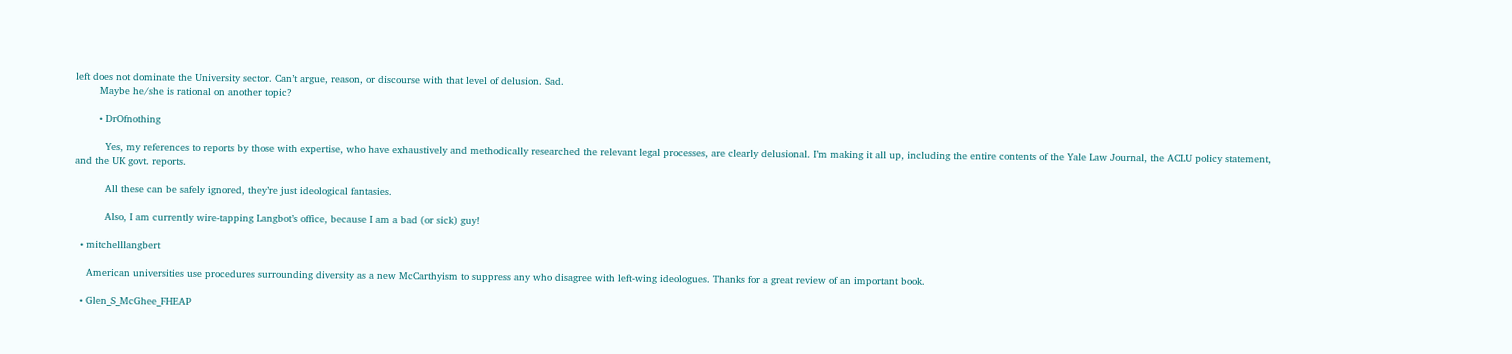left does not dominate the University sector. Can’t argue, reason, or discourse with that level of delusion. Sad.
        Maybe he/she is rational on another topic?

        • DrOfnothing

          Yes, my references to reports by those with expertise, who have exhaustively and methodically researched the relevant legal processes, are clearly delusional. I’m making it all up, including the entire contents of the Yale Law Journal, the ACLU policy statement, and the UK govt. reports.

          All these can be safely ignored, they’re just ideological fantasies.

          Also, I am currently wire-tapping Langbot’s office, because I am a bad (or sick) guy!

  • mitchelllangbert

    American universities use procedures surrounding diversity as a new McCarthyism to suppress any who disagree with left-wing ideologues. Thanks for a great review of an important book.

  • Glen_S_McGhee_FHEAP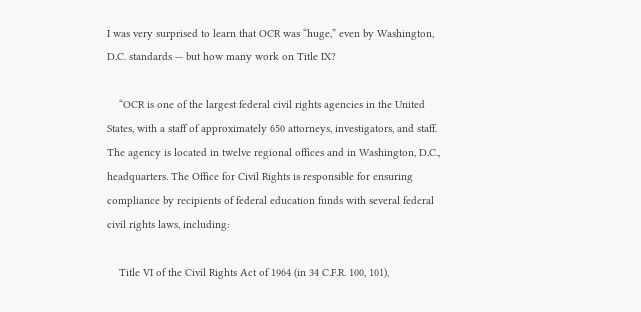I was very surprised to learn that OCR was “huge,” even by Washington, D.C. standards — but how many work on Title IX?

    “OCR is one of the largest federal civil rights agencies in the United States, with a staff of approximately 650 attorneys, investigators, and staff. The agency is located in twelve regional offices and in Washington, D.C., headquarters. The Office for Civil Rights is responsible for ensuring compliance by recipients of federal education funds with several federal civil rights laws, including:

    Title VI of the Civil Rights Act of 1964 (in 34 C.F.R. 100, 101),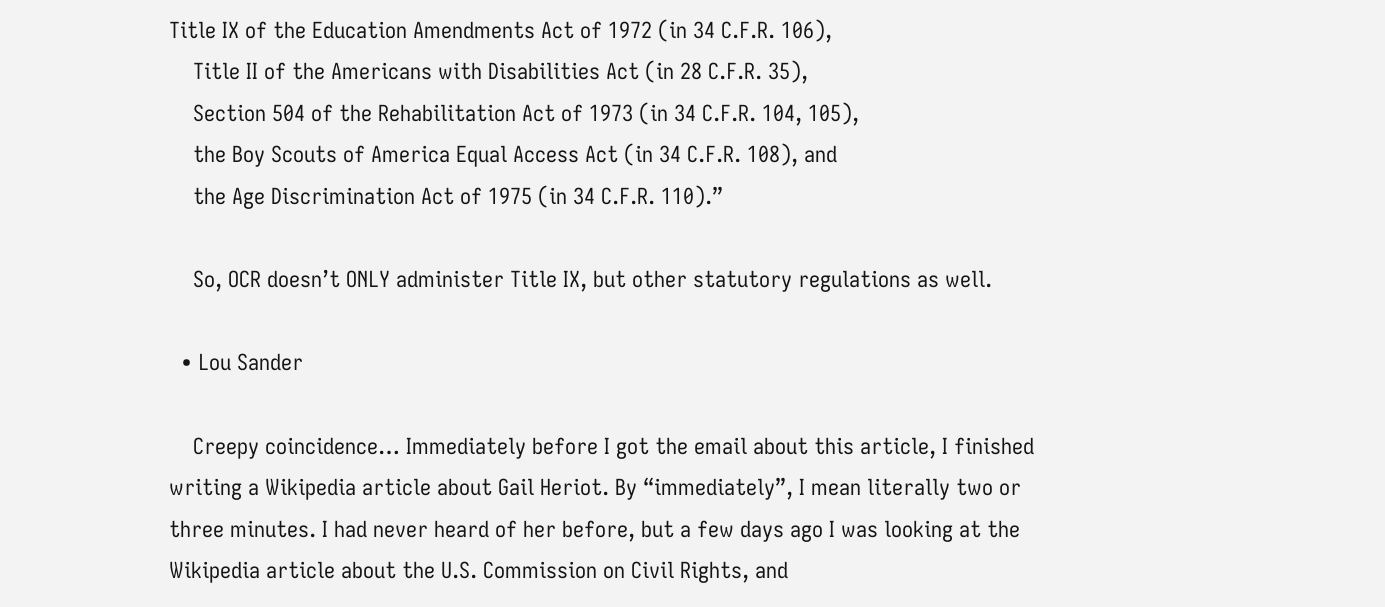Title IX of the Education Amendments Act of 1972 (in 34 C.F.R. 106),
    Title II of the Americans with Disabilities Act (in 28 C.F.R. 35),
    Section 504 of the Rehabilitation Act of 1973 (in 34 C.F.R. 104, 105),
    the Boy Scouts of America Equal Access Act (in 34 C.F.R. 108), and
    the Age Discrimination Act of 1975 (in 34 C.F.R. 110).”

    So, OCR doesn’t ONLY administer Title IX, but other statutory regulations as well.

  • Lou Sander

    Creepy coincidence… Immediately before I got the email about this article, I finished writing a Wikipedia article about Gail Heriot. By “immediately”, I mean literally two or three minutes. I had never heard of her before, but a few days ago I was looking at the Wikipedia article about the U.S. Commission on Civil Rights, and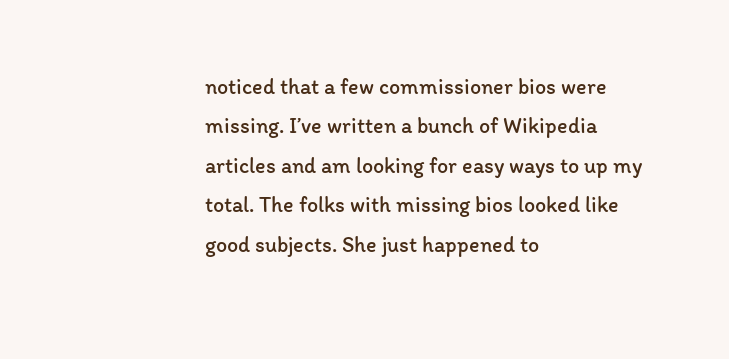noticed that a few commissioner bios were missing. I’ve written a bunch of Wikipedia articles and am looking for easy ways to up my total. The folks with missing bios looked like good subjects. She just happened to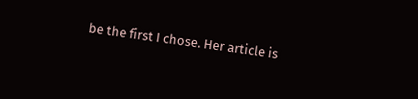be the first I chose. Her article is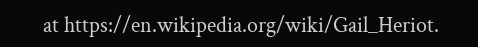at https://en.wikipedia.org/wiki/Gail_Heriot.